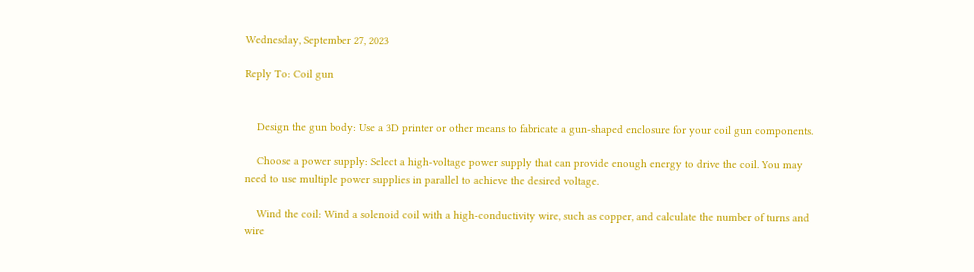Wednesday, September 27, 2023

Reply To: Coil gun


    Design the gun body: Use a 3D printer or other means to fabricate a gun-shaped enclosure for your coil gun components.

    Choose a power supply: Select a high-voltage power supply that can provide enough energy to drive the coil. You may need to use multiple power supplies in parallel to achieve the desired voltage.

    Wind the coil: Wind a solenoid coil with a high-conductivity wire, such as copper, and calculate the number of turns and wire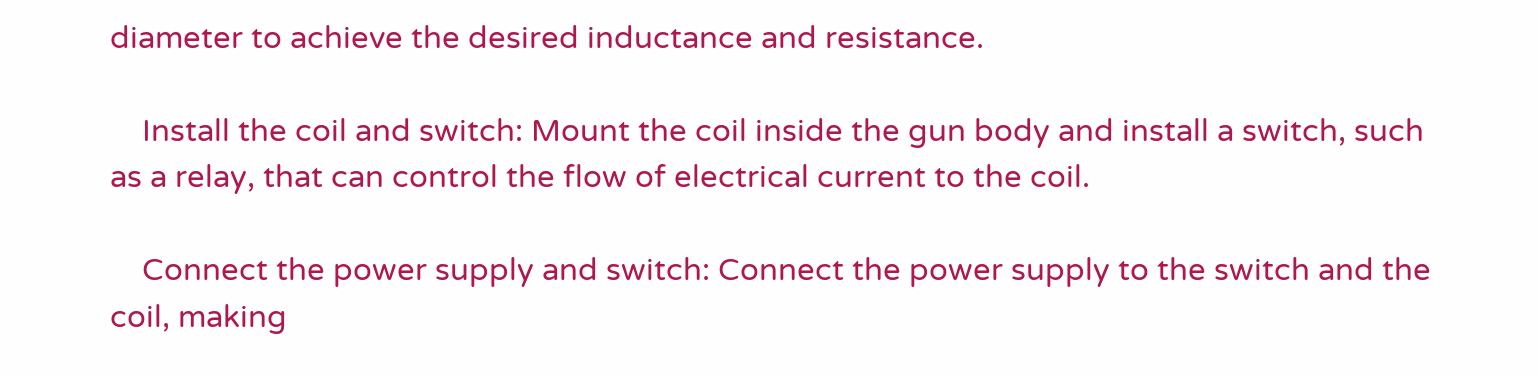diameter to achieve the desired inductance and resistance.

    Install the coil and switch: Mount the coil inside the gun body and install a switch, such as a relay, that can control the flow of electrical current to the coil.

    Connect the power supply and switch: Connect the power supply to the switch and the coil, making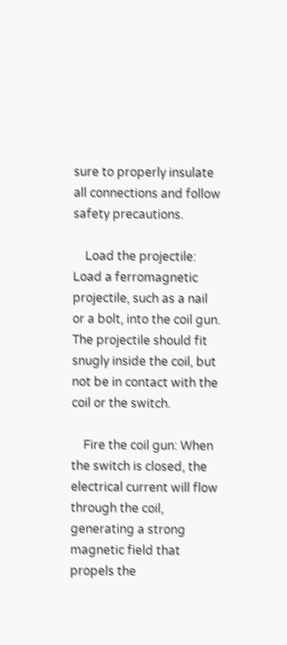sure to properly insulate all connections and follow safety precautions.

    Load the projectile: Load a ferromagnetic projectile, such as a nail or a bolt, into the coil gun. The projectile should fit snugly inside the coil, but not be in contact with the coil or the switch.

    Fire the coil gun: When the switch is closed, the electrical current will flow through the coil, generating a strong magnetic field that propels the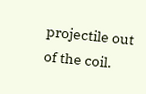projectile out of the coil.